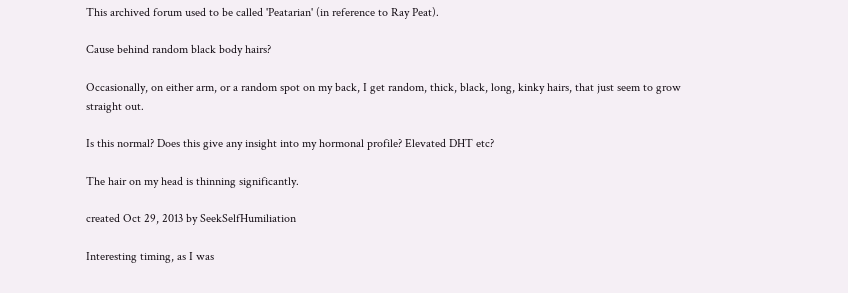This archived forum used to be called 'Peatarian' (in reference to Ray Peat).

Cause behind random black body hairs?

Occasionally, on either arm, or a random spot on my back, I get random, thick, black, long, kinky hairs, that just seem to grow straight out.

Is this normal? Does this give any insight into my hormonal profile? Elevated DHT etc?

The hair on my head is thinning significantly.

created Oct 29, 2013 by SeekSelfHumiliation

Interesting timing, as I was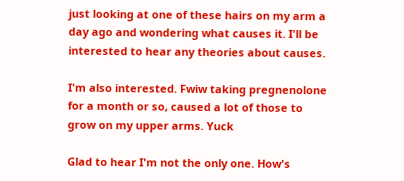just looking at one of these hairs on my arm a day ago and wondering what causes it. I'll be interested to hear any theories about causes.

I'm also interested. Fwiw taking pregnenolone for a month or so, caused a lot of those to grow on my upper arms. Yuck

Glad to hear I'm not the only one. How's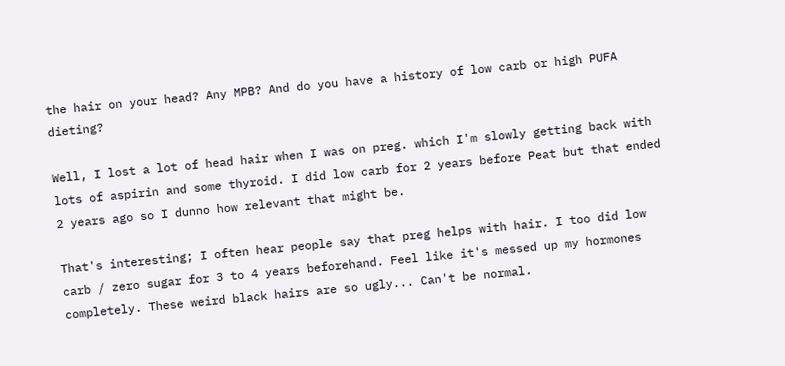the hair on your head? Any MPB? And do you have a history of low carb or high PUFA dieting?

Well, I lost a lot of head hair when I was on preg. which I'm slowly getting back with lots of aspirin and some thyroid. I did low carb for 2 years before Peat but that ended 2 years ago so I dunno how relevant that might be.

That's interesting; I often hear people say that preg helps with hair. I too did low carb / zero sugar for 3 to 4 years beforehand. Feel like it's messed up my hormones completely. These weird black hairs are so ugly... Can't be normal.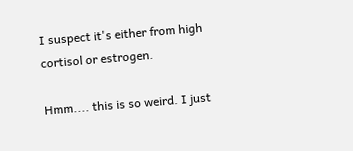I suspect it's either from high cortisol or estrogen.

Hmm.... this is so weird. I just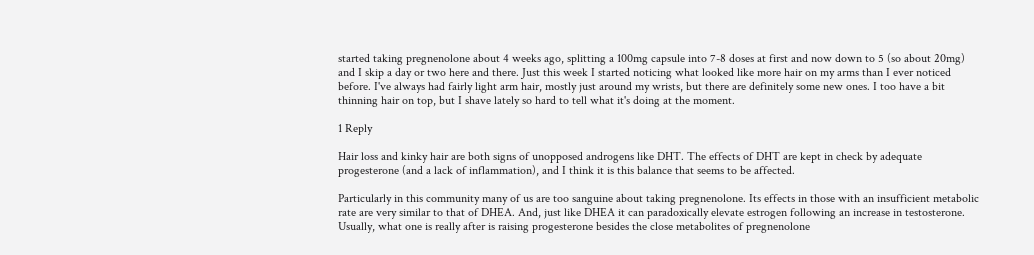started taking pregnenolone about 4 weeks ago, splitting a 100mg capsule into 7-8 doses at first and now down to 5 (so about 20mg) and I skip a day or two here and there. Just this week I started noticing what looked like more hair on my arms than I ever noticed before. I've always had fairly light arm hair, mostly just around my wrists, but there are definitely some new ones. I too have a bit thinning hair on top, but I shave lately so hard to tell what it's doing at the moment.

1 Reply

Hair loss and kinky hair are both signs of unopposed androgens like DHT. The effects of DHT are kept in check by adequate progesterone (and a lack of inflammation), and I think it is this balance that seems to be affected.

Particularly in this community many of us are too sanguine about taking pregnenolone. Its effects in those with an insufficient metabolic rate are very similar to that of DHEA. And, just like DHEA it can paradoxically elevate estrogen following an increase in testosterone. Usually, what one is really after is raising progesterone besides the close metabolites of pregnenolone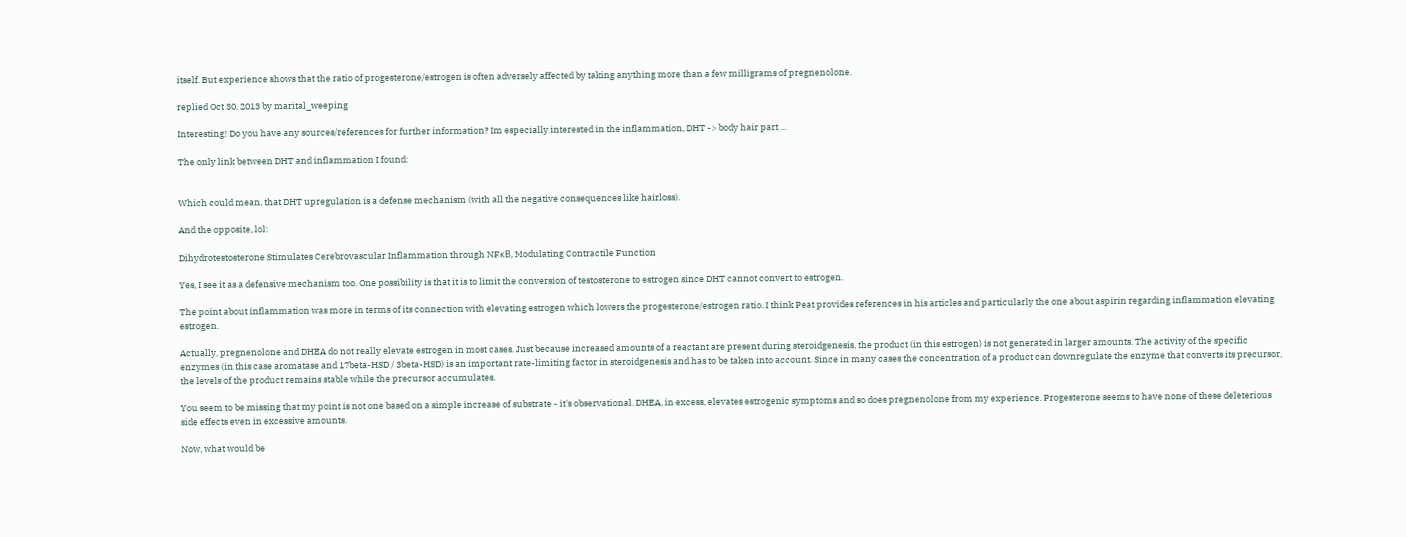itself. But experience shows that the ratio of progesterone/estrogen is often adversely affected by taking anything more than a few milligrams of pregnenolone.

replied Oct 30, 2013 by marital_weeping

Interesting! Do you have any sources/references for further information? Im especially interested in the inflammation, DHT -> body hair part ...

The only link between DHT and inflammation I found:


Which could mean, that DHT upregulation is a defense mechanism (with all the negative consequences like hairloss).

And the opposite, lol:

Dihydrotestosterone Stimulates Cerebrovascular Inflammation through NFκB, Modulating Contractile Function

Yes, I see it as a defensive mechanism too. One possibility is that it is to limit the conversion of testosterone to estrogen since DHT cannot convert to estrogen.

The point about inflammation was more in terms of its connection with elevating estrogen which lowers the progesterone/estrogen ratio. I think Peat provides references in his articles and particularly the one about aspirin regarding inflammation elevating estrogen.

Actually, pregnenolone and DHEA do not really elevate estrogen in most cases. Just because increased amounts of a reactant are present during steroidgenesis, the product (in this estrogen) is not generated in larger amounts. The activity of the specific enzymes (in this case aromatase and 17beta-HSD / 3beta-HSD) is an important rate-limiting factor in steroidgenesis and has to be taken into account. Since in many cases the concentration of a product can downregulate the enzyme that converts its precursor, the levels of the product remains stable while the precursor accumulates.

You seem to be missing that my point is not one based on a simple increase of substrate - it's observational. DHEA, in excess, elevates estrogenic symptoms and so does pregnenolone from my experience. Progesterone seems to have none of these deleterious side effects even in excessive amounts.

Now, what would be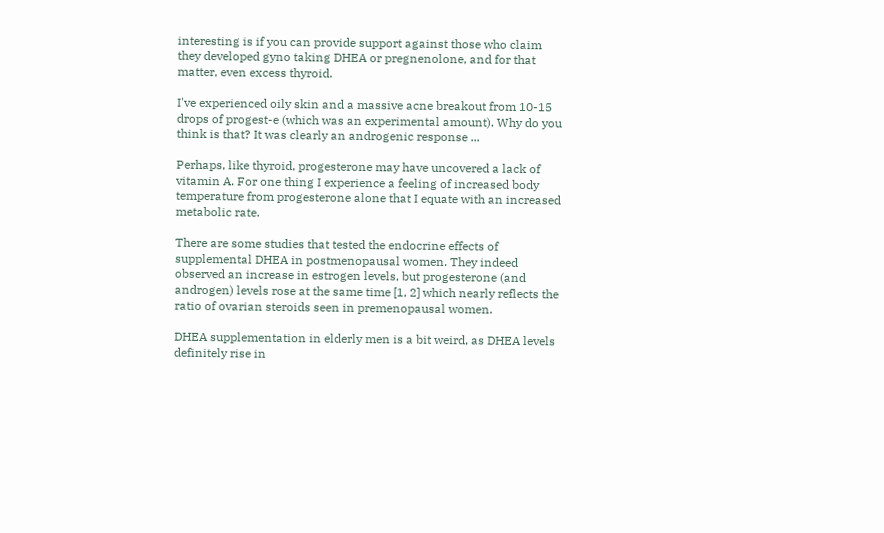interesting is if you can provide support against those who claim they developed gyno taking DHEA or pregnenolone, and for that matter, even excess thyroid.

I've experienced oily skin and a massive acne breakout from 10-15 drops of progest-e (which was an experimental amount). Why do you think is that? It was clearly an androgenic response ...

Perhaps, like thyroid, progesterone may have uncovered a lack of vitamin A. For one thing I experience a feeling of increased body temperature from progesterone alone that I equate with an increased metabolic rate.

There are some studies that tested the endocrine effects of supplemental DHEA in postmenopausal women. They indeed observed an increase in estrogen levels, but progesterone (and androgen) levels rose at the same time [1, 2] which nearly reflects the ratio of ovarian steroids seen in premenopausal women.

DHEA supplementation in elderly men is a bit weird, as DHEA levels definitely rise in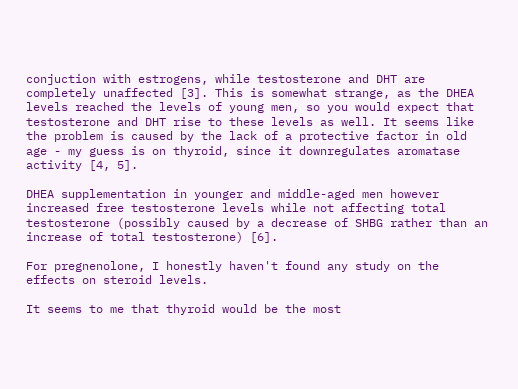conjuction with estrogens, while testosterone and DHT are completely unaffected [3]. This is somewhat strange, as the DHEA levels reached the levels of young men, so you would expect that testosterone and DHT rise to these levels as well. It seems like the problem is caused by the lack of a protective factor in old age - my guess is on thyroid, since it downregulates aromatase activity [4, 5].

DHEA supplementation in younger and middle-aged men however increased free testosterone levels while not affecting total testosterone (possibly caused by a decrease of SHBG rather than an increase of total testosterone) [6].

For pregnenolone, I honestly haven't found any study on the effects on steroid levels.

It seems to me that thyroid would be the most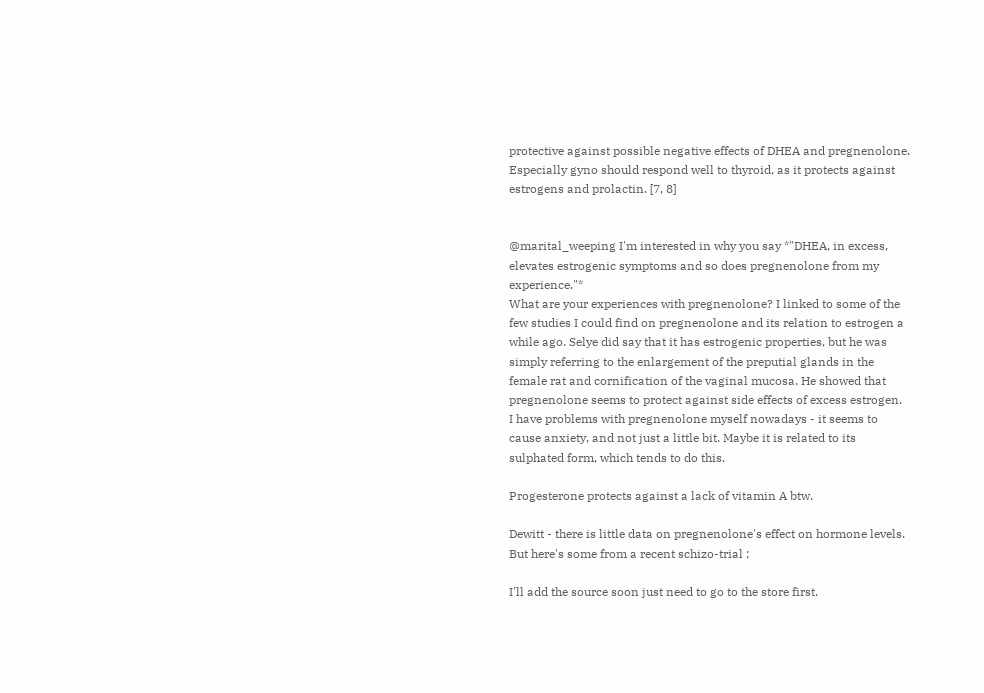protective against possible negative effects of DHEA and pregnenolone. Especially gyno should respond well to thyroid, as it protects against estrogens and prolactin. [7, 8]


@marital_weeping I'm interested in why you say *"DHEA, in excess, elevates estrogenic symptoms and so does pregnenolone from my experience."*
What are your experiences with pregnenolone? I linked to some of the few studies I could find on pregnenolone and its relation to estrogen a while ago. Selye did say that it has estrogenic properties, but he was simply referring to the enlargement of the preputial glands in the female rat and cornification of the vaginal mucosa. He showed that pregnenolone seems to protect against side effects of excess estrogen.
I have problems with pregnenolone myself nowadays - it seems to cause anxiety, and not just a little bit. Maybe it is related to its sulphated form, which tends to do this.

Progesterone protects against a lack of vitamin A btw.

Dewitt - there is little data on pregnenolone's effect on hormone levels. But here's some from a recent schizo-trial ;

I'll add the source soon just need to go to the store first.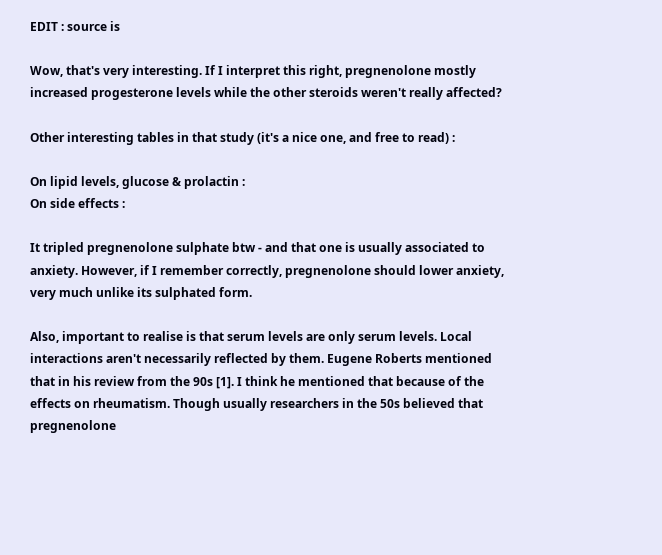EDIT : source is

Wow, that's very interesting. If I interpret this right, pregnenolone mostly increased progesterone levels while the other steroids weren't really affected?

Other interesting tables in that study (it's a nice one, and free to read) :

On lipid levels, glucose & prolactin :
On side effects :

It tripled pregnenolone sulphate btw - and that one is usually associated to anxiety. However, if I remember correctly, pregnenolone should lower anxiety, very much unlike its sulphated form.

Also, important to realise is that serum levels are only serum levels. Local interactions aren't necessarily reflected by them. Eugene Roberts mentioned that in his review from the 90s [1]. I think he mentioned that because of the effects on rheumatism. Though usually researchers in the 50s believed that pregnenolone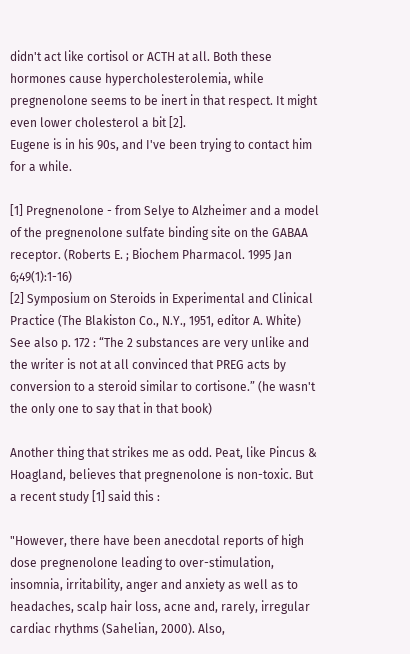didn't act like cortisol or ACTH at all. Both these hormones cause hypercholesterolemia, while pregnenolone seems to be inert in that respect. It might even lower cholesterol a bit [2].
Eugene is in his 90s, and I've been trying to contact him for a while.

[1] Pregnenolone - from Selye to Alzheimer and a model of the pregnenolone sulfate binding site on the GABAA receptor. (Roberts E. ; Biochem Pharmacol. 1995 Jan 6;49(1):1-16)
[2] Symposium on Steroids in Experimental and Clinical Practice (The Blakiston Co., N.Y., 1951, editor A. White)
See also p. 172 : “The 2 substances are very unlike and the writer is not at all convinced that PREG acts by conversion to a steroid similar to cortisone.” (he wasn't the only one to say that in that book)

Another thing that strikes me as odd. Peat, like Pincus & Hoagland, believes that pregnenolone is non-toxic. But a recent study [1] said this :

"However, there have been anecdotal reports of high dose pregnenolone leading to over-stimulation, insomnia, irritability, anger and anxiety as well as to headaches, scalp hair loss, acne and, rarely, irregular cardiac rhythms (Sahelian, 2000). Also,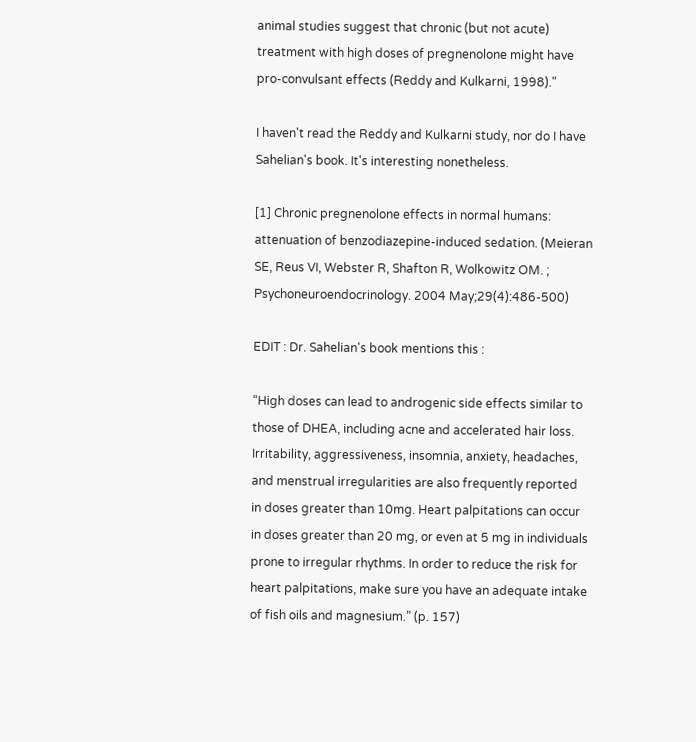animal studies suggest that chronic (but not acute) treatment with high doses of pregnenolone might have pro-convulsant effects (Reddy and Kulkarni, 1998)."

I haven't read the Reddy and Kulkarni study, nor do I have Sahelian's book. It's interesting nonetheless.

[1] Chronic pregnenolone effects in normal humans: attenuation of benzodiazepine-induced sedation. (Meieran SE, Reus VI, Webster R, Shafton R, Wolkowitz OM. ; Psychoneuroendocrinology. 2004 May;29(4):486-500)

EDIT : Dr. Sahelian's book mentions this :

“High doses can lead to androgenic side effects similar to those of DHEA, including acne and accelerated hair loss. Irritability, aggressiveness, insomnia, anxiety, headaches, and menstrual irregularities are also frequently reported in doses greater than 10mg. Heart palpitations can occur in doses greater than 20 mg, or even at 5 mg in individuals prone to irregular rhythms. In order to reduce the risk for heart palpitations, make sure you have an adequate intake of fish oils and magnesium.” (p. 157)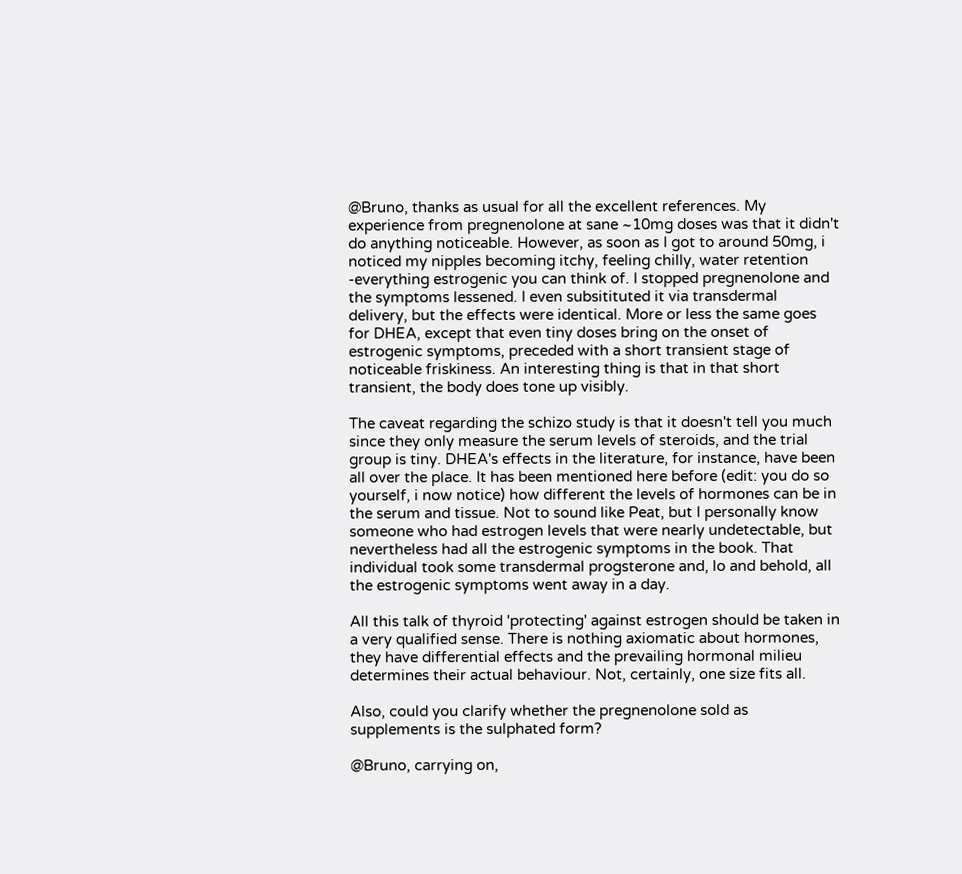@Bruno, thanks as usual for all the excellent references. My experience from pregnenolone at sane ~10mg doses was that it didn't do anything noticeable. However, as soon as I got to around 50mg, i noticed my nipples becoming itchy, feeling chilly, water retention -everything estrogenic you can think of. I stopped pregnenolone and the symptoms lessened. I even subsitituted it via transdermal delivery, but the effects were identical. More or less the same goes for DHEA, except that even tiny doses bring on the onset of estrogenic symptoms, preceded with a short transient stage of noticeable friskiness. An interesting thing is that in that short transient, the body does tone up visibly.

The caveat regarding the schizo study is that it doesn't tell you much since they only measure the serum levels of steroids, and the trial group is tiny. DHEA's effects in the literature, for instance, have been all over the place. It has been mentioned here before (edit: you do so yourself, i now notice) how different the levels of hormones can be in the serum and tissue. Not to sound like Peat, but I personally know someone who had estrogen levels that were nearly undetectable, but nevertheless had all the estrogenic symptoms in the book. That individual took some transdermal progsterone and, lo and behold, all the estrogenic symptoms went away in a day.

All this talk of thyroid 'protecting' against estrogen should be taken in a very qualified sense. There is nothing axiomatic about hormones, they have differential effects and the prevailing hormonal milieu determines their actual behaviour. Not, certainly, one size fits all.

Also, could you clarify whether the pregnenolone sold as supplements is the sulphated form?

@Bruno, carrying on,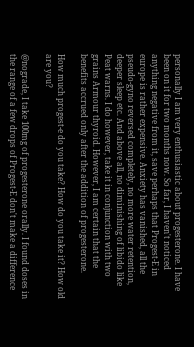personally I am very enthusiastic about progesterone. I have been on it for two months now. So far, I haven't noticed anything negative from it, save perhaps that Progest-E in europe is rather expensive. Anxiety has vanished, all the pseudo-gyno reversed completely, no more water retention, deeper sleep etc. And above all, no diminishing of libido like Peat warns. I do however, take it in conjunction with two grains Armour thyroid. However, I am certain that the benefits accrued only after the addition of progesterone.

How much progest-e do you take? How do you take it? How old are you?

@nograde, I take 100mg of progesterone orally. I found doses in the range of a few drops of Progest-E don't make a difference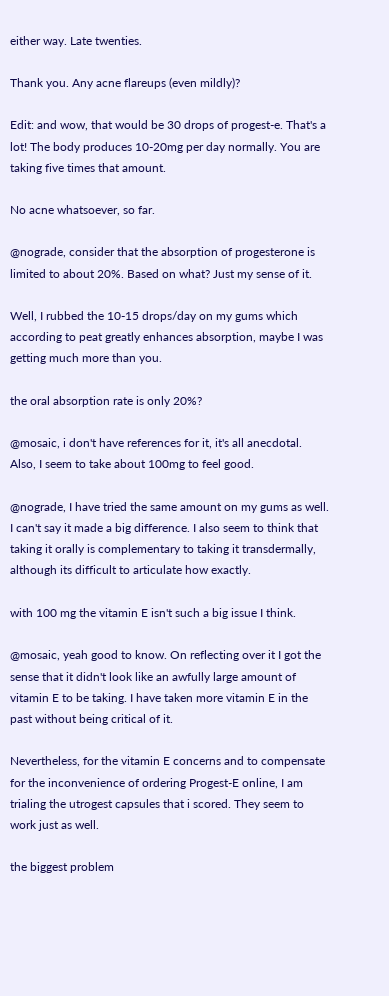either way. Late twenties.

Thank you. Any acne flareups (even mildly)?

Edit: and wow, that would be 30 drops of progest-e. That's a lot! The body produces 10-20mg per day normally. You are taking five times that amount.

No acne whatsoever, so far.

@nograde, consider that the absorption of progesterone is limited to about 20%. Based on what? Just my sense of it.

Well, I rubbed the 10-15 drops/day on my gums which according to peat greatly enhances absorption, maybe I was getting much more than you.

the oral absorption rate is only 20%?

@mosaic, i don't have references for it, it's all anecdotal. Also, I seem to take about 100mg to feel good.

@nograde, I have tried the same amount on my gums as well. I can't say it made a big difference. I also seem to think that taking it orally is complementary to taking it transdermally, although its difficult to articulate how exactly.

with 100 mg the vitamin E isn't such a big issue I think.

@mosaic, yeah good to know. On reflecting over it I got the sense that it didn't look like an awfully large amount of vitamin E to be taking. I have taken more vitamin E in the past without being critical of it.

Nevertheless, for the vitamin E concerns and to compensate for the inconvenience of ordering Progest-E online, I am trialing the utrogest capsules that i scored. They seem to work just as well.

the biggest problem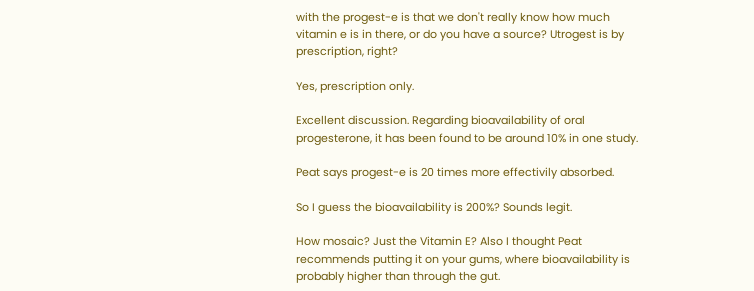with the progest-e is that we don't really know how much vitamin e is in there, or do you have a source? Utrogest is by prescription, right?

Yes, prescription only.

Excellent discussion. Regarding bioavailability of oral progesterone, it has been found to be around 10% in one study.

Peat says progest-e is 20 times more effectivily absorbed.

So I guess the bioavailability is 200%? Sounds legit.

How mosaic? Just the Vitamin E? Also I thought Peat recommends putting it on your gums, where bioavailability is probably higher than through the gut.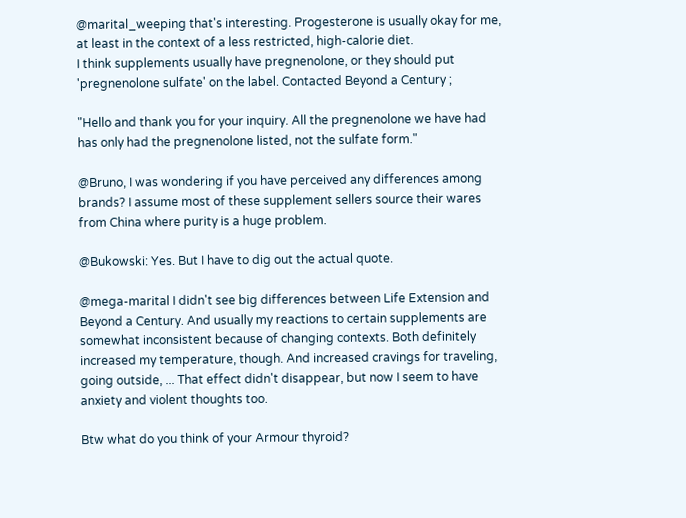@marital_weeping that's interesting. Progesterone is usually okay for me, at least in the context of a less restricted, high-calorie diet.
I think supplements usually have pregnenolone, or they should put 'pregnenolone sulfate' on the label. Contacted Beyond a Century ;

"Hello and thank you for your inquiry. All the pregnenolone we have had has only had the pregnenolone listed, not the sulfate form."

@Bruno, I was wondering if you have perceived any differences among brands? I assume most of these supplement sellers source their wares from China where purity is a huge problem.

@Bukowski: Yes. But I have to dig out the actual quote.

@mega-marital I didn't see big differences between Life Extension and Beyond a Century. And usually my reactions to certain supplements are somewhat inconsistent because of changing contexts. Both definitely increased my temperature, though. And increased cravings for traveling, going outside, ... That effect didn't disappear, but now I seem to have anxiety and violent thoughts too.

Btw what do you think of your Armour thyroid?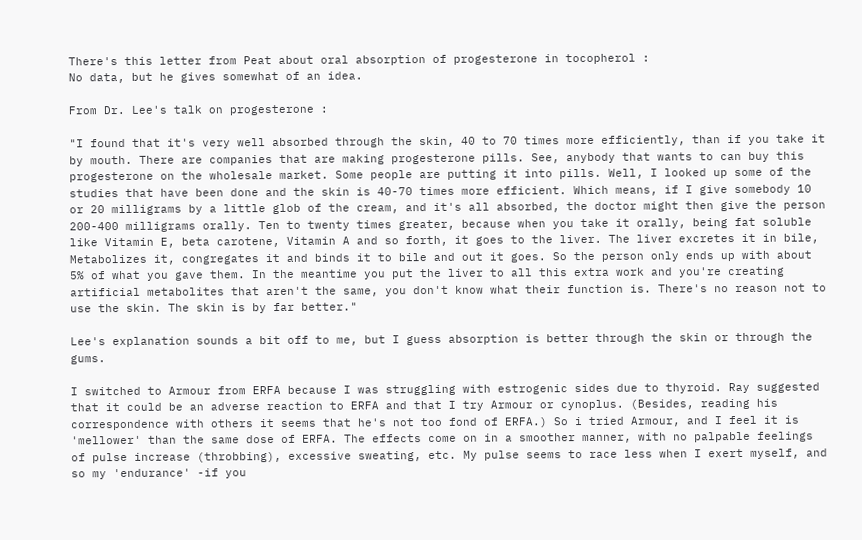There's this letter from Peat about oral absorption of progesterone in tocopherol :
No data, but he gives somewhat of an idea.

From Dr. Lee's talk on progesterone :

"I found that it's very well absorbed through the skin, 40 to 70 times more efficiently, than if you take it by mouth. There are companies that are making progesterone pills. See, anybody that wants to can buy this progesterone on the wholesale market. Some people are putting it into pills. Well, I looked up some of the studies that have been done and the skin is 40-70 times more efficient. Which means, if I give somebody 10 or 20 milligrams by a little glob of the cream, and it's all absorbed, the doctor might then give the person 200-400 milligrams orally. Ten to twenty times greater, because when you take it orally, being fat soluble like Vitamin E, beta carotene, Vitamin A and so forth, it goes to the liver. The liver excretes it in bile, Metabolizes it, congregates it and binds it to bile and out it goes. So the person only ends up with about 5% of what you gave them. In the meantime you put the liver to all this extra work and you're creating artificial metabolites that aren't the same, you don't know what their function is. There's no reason not to use the skin. The skin is by far better."

Lee's explanation sounds a bit off to me, but I guess absorption is better through the skin or through the gums.

I switched to Armour from ERFA because I was struggling with estrogenic sides due to thyroid. Ray suggested that it could be an adverse reaction to ERFA and that I try Armour or cynoplus. (Besides, reading his correspondence with others it seems that he's not too fond of ERFA.) So i tried Armour, and I feel it is 'mellower' than the same dose of ERFA. The effects come on in a smoother manner, with no palpable feelings of pulse increase (throbbing), excessive sweating, etc. My pulse seems to race less when I exert myself, and so my 'endurance' -if you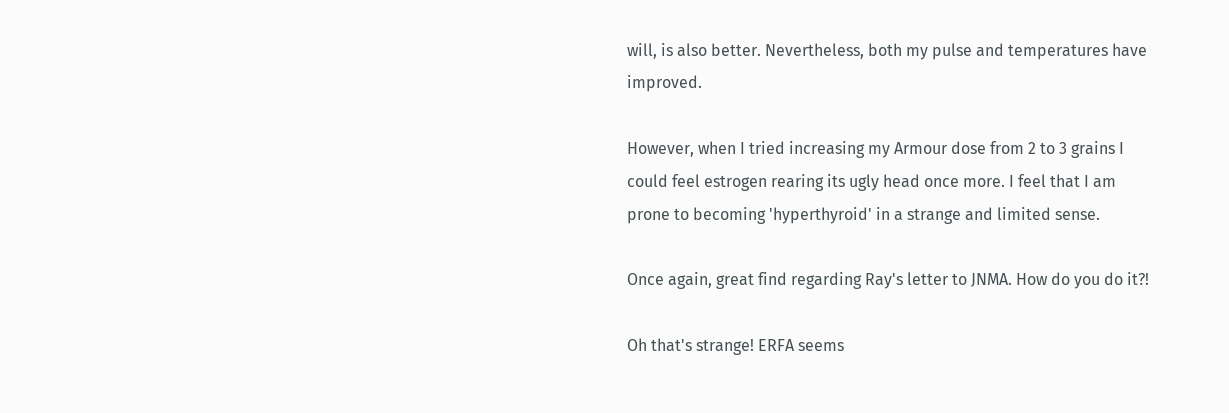will, is also better. Nevertheless, both my pulse and temperatures have improved.

However, when I tried increasing my Armour dose from 2 to 3 grains I could feel estrogen rearing its ugly head once more. I feel that I am prone to becoming 'hyperthyroid' in a strange and limited sense.

Once again, great find regarding Ray's letter to JNMA. How do you do it?!

Oh that's strange! ERFA seems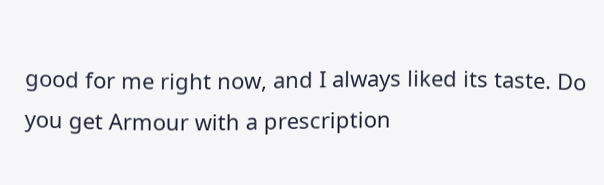good for me right now, and I always liked its taste. Do you get Armour with a prescription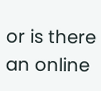or is there an online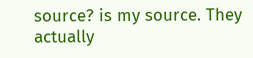source? is my source. They actually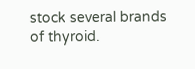stock several brands of thyroid.